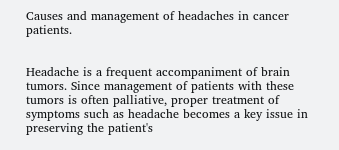Causes and management of headaches in cancer patients.


Headache is a frequent accompaniment of brain tumors. Since management of patients with these tumors is often palliative, proper treatment of symptoms such as headache becomes a key issue in preserving the patient's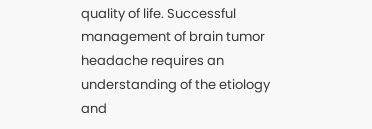quality of life. Successful management of brain tumor headache requires an understanding of the etiology and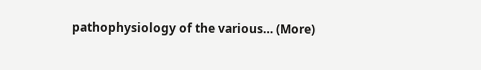pathophysiology of the various… (More)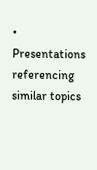• Presentations referencing similar topics